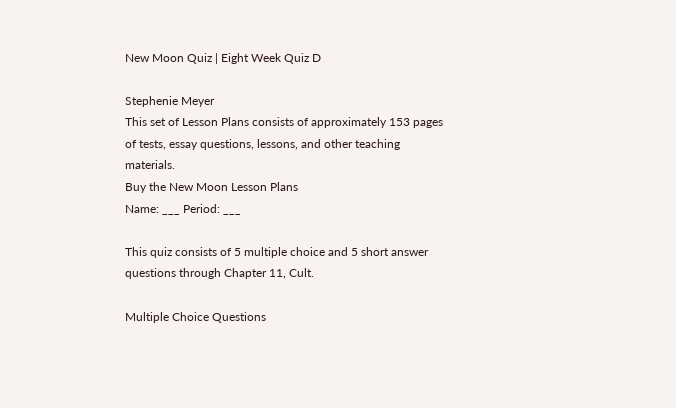New Moon Quiz | Eight Week Quiz D

Stephenie Meyer
This set of Lesson Plans consists of approximately 153 pages of tests, essay questions, lessons, and other teaching materials.
Buy the New Moon Lesson Plans
Name: ___ Period: ___

This quiz consists of 5 multiple choice and 5 short answer questions through Chapter 11, Cult.

Multiple Choice Questions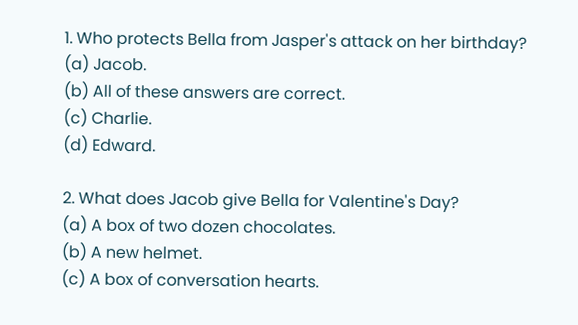1. Who protects Bella from Jasper's attack on her birthday?
(a) Jacob.
(b) All of these answers are correct.
(c) Charlie.
(d) Edward.

2. What does Jacob give Bella for Valentine's Day?
(a) A box of two dozen chocolates.
(b) A new helmet.
(c) A box of conversation hearts.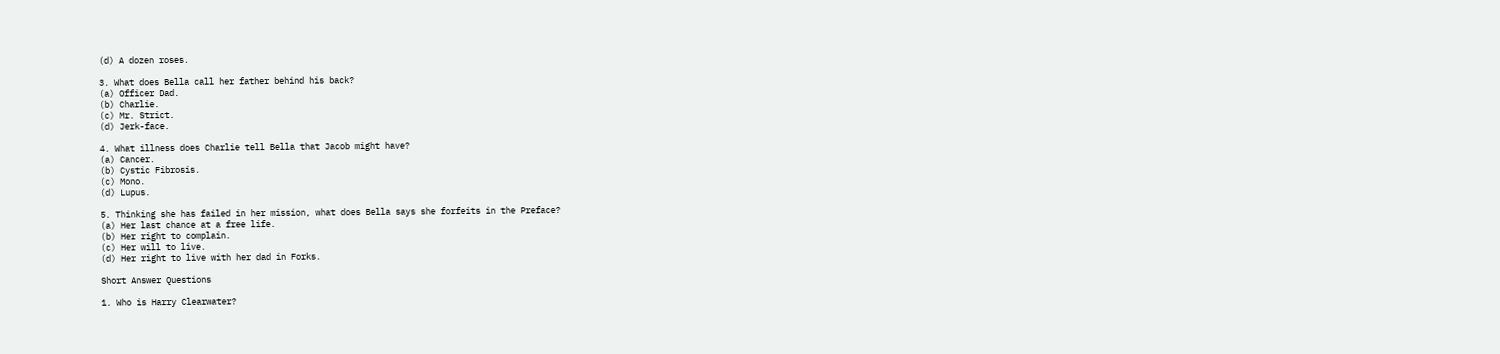(d) A dozen roses.

3. What does Bella call her father behind his back?
(a) Officer Dad.
(b) Charlie.
(c) Mr. Strict.
(d) Jerk-face.

4. What illness does Charlie tell Bella that Jacob might have?
(a) Cancer.
(b) Cystic Fibrosis.
(c) Mono.
(d) Lupus.

5. Thinking she has failed in her mission, what does Bella says she forfeits in the Preface?
(a) Her last chance at a free life.
(b) Her right to complain.
(c) Her will to live.
(d) Her right to live with her dad in Forks.

Short Answer Questions

1. Who is Harry Clearwater?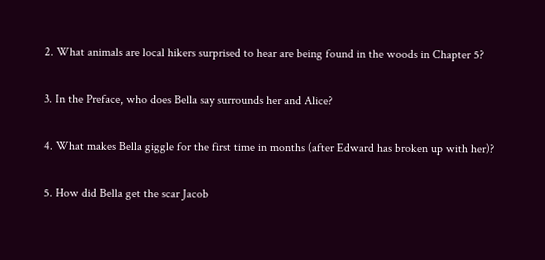2. What animals are local hikers surprised to hear are being found in the woods in Chapter 5?

3. In the Preface, who does Bella say surrounds her and Alice?

4. What makes Bella giggle for the first time in months (after Edward has broken up with her)?

5. How did Bella get the scar Jacob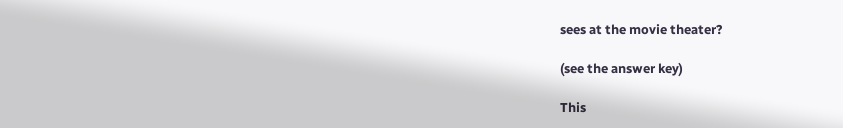sees at the movie theater?

(see the answer key)

This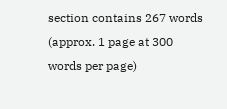section contains 267 words
(approx. 1 page at 300 words per page)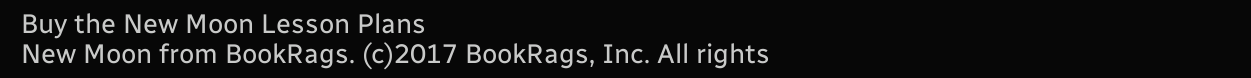Buy the New Moon Lesson Plans
New Moon from BookRags. (c)2017 BookRags, Inc. All rights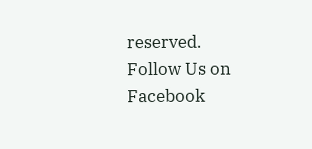reserved.
Follow Us on Facebook